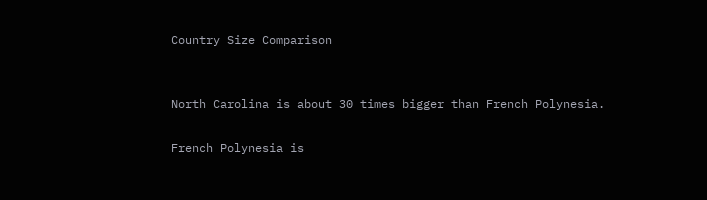Country Size Comparison


North Carolina is about 30 times bigger than French Polynesia.

French Polynesia is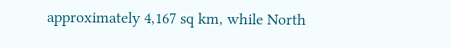approximately 4,167 sq km, while North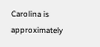Carolina is approximately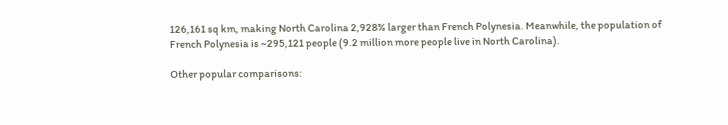126,161 sq km, making North Carolina 2,928% larger than French Polynesia. Meanwhile, the population of French Polynesia is ~295,121 people (9.2 million more people live in North Carolina).

Other popular comparisons: